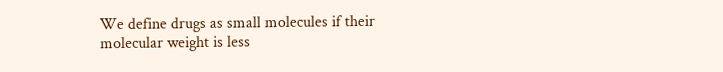We define drugs as small molecules if their molecular weight is less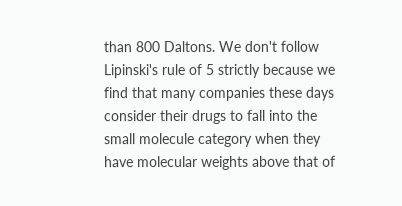than 800 Daltons. We don't follow Lipinski's rule of 5 strictly because we find that many companies these days consider their drugs to fall into the small molecule category when they have molecular weights above that of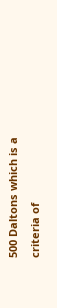500 Daltons which is a criteria of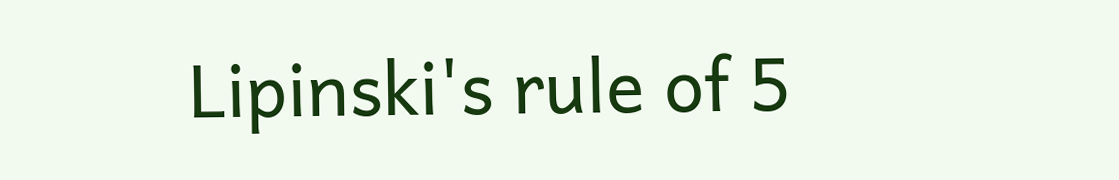Lipinski's rule of 5